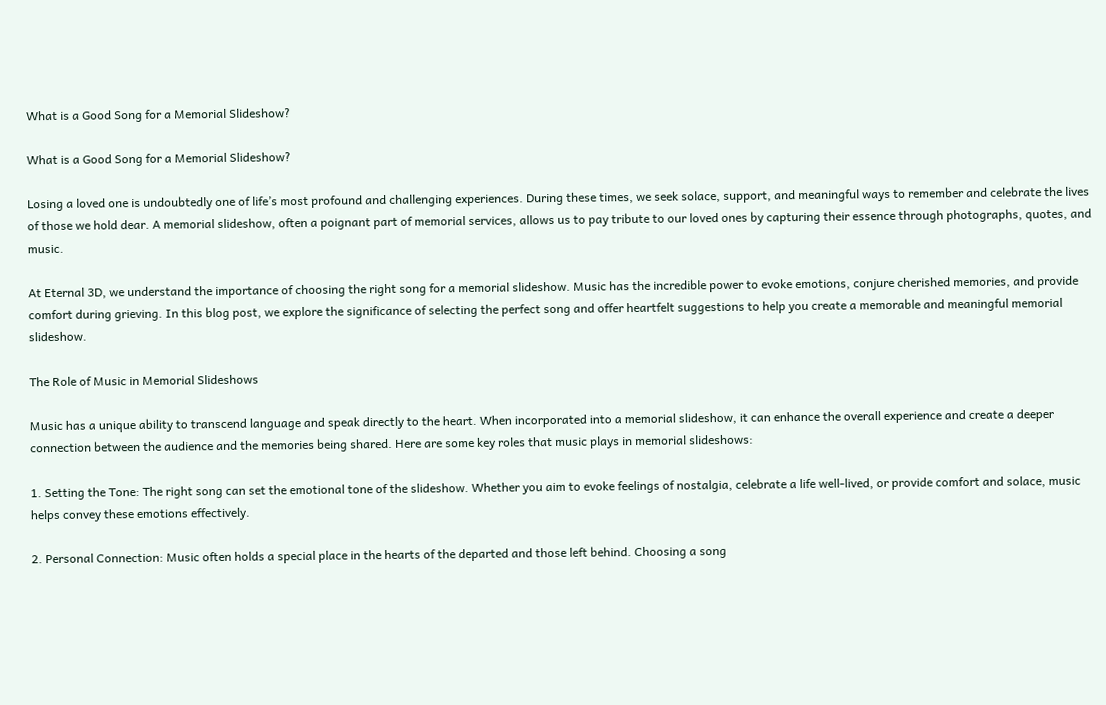What is a Good Song for a Memorial Slideshow?

What is a Good Song for a Memorial Slideshow?

Losing a loved one is undoubtedly one of life’s most profound and challenging experiences. During these times, we seek solace, support, and meaningful ways to remember and celebrate the lives of those we hold dear. A memorial slideshow, often a poignant part of memorial services, allows us to pay tribute to our loved ones by capturing their essence through photographs, quotes, and music.

At Eternal 3D, we understand the importance of choosing the right song for a memorial slideshow. Music has the incredible power to evoke emotions, conjure cherished memories, and provide comfort during grieving. In this blog post, we explore the significance of selecting the perfect song and offer heartfelt suggestions to help you create a memorable and meaningful memorial slideshow.

The Role of Music in Memorial Slideshows

Music has a unique ability to transcend language and speak directly to the heart. When incorporated into a memorial slideshow, it can enhance the overall experience and create a deeper connection between the audience and the memories being shared. Here are some key roles that music plays in memorial slideshows:

1. Setting the Tone: The right song can set the emotional tone of the slideshow. Whether you aim to evoke feelings of nostalgia, celebrate a life well-lived, or provide comfort and solace, music helps convey these emotions effectively.

2. Personal Connection: Music often holds a special place in the hearts of the departed and those left behind. Choosing a song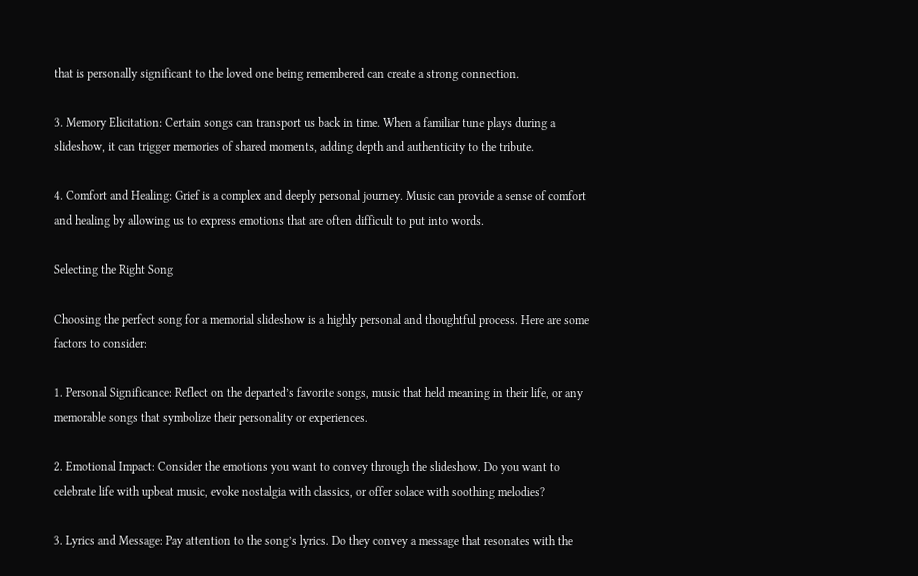that is personally significant to the loved one being remembered can create a strong connection.

3. Memory Elicitation: Certain songs can transport us back in time. When a familiar tune plays during a slideshow, it can trigger memories of shared moments, adding depth and authenticity to the tribute.

4. Comfort and Healing: Grief is a complex and deeply personal journey. Music can provide a sense of comfort and healing by allowing us to express emotions that are often difficult to put into words.

Selecting the Right Song

Choosing the perfect song for a memorial slideshow is a highly personal and thoughtful process. Here are some factors to consider:

1. Personal Significance: Reflect on the departed’s favorite songs, music that held meaning in their life, or any memorable songs that symbolize their personality or experiences.

2. Emotional Impact: Consider the emotions you want to convey through the slideshow. Do you want to celebrate life with upbeat music, evoke nostalgia with classics, or offer solace with soothing melodies?

3. Lyrics and Message: Pay attention to the song’s lyrics. Do they convey a message that resonates with the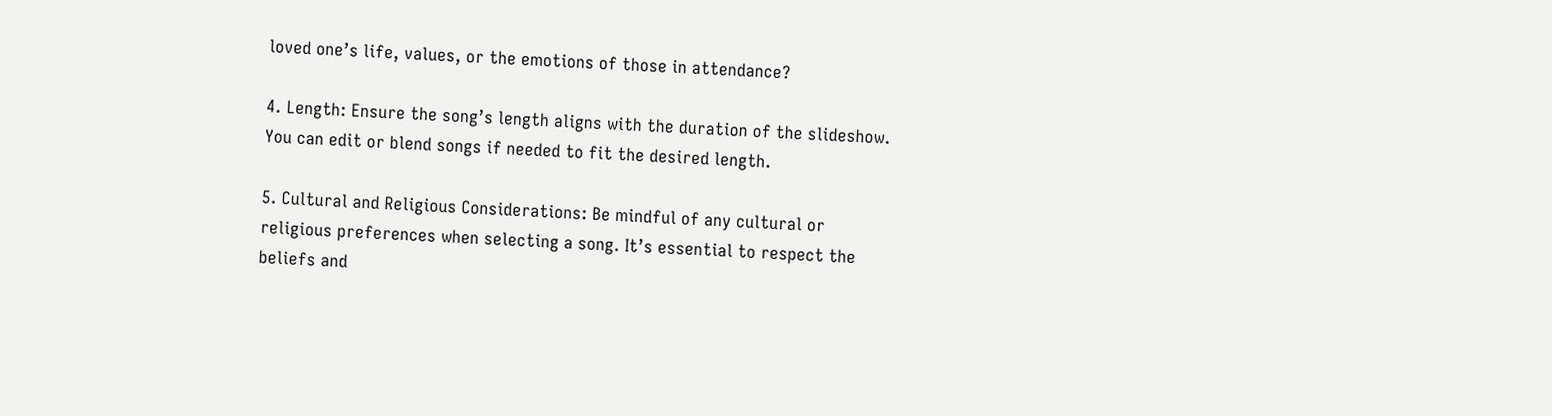loved one’s life, values, or the emotions of those in attendance?

4. Length: Ensure the song’s length aligns with the duration of the slideshow. You can edit or blend songs if needed to fit the desired length.

5. Cultural and Religious Considerations: Be mindful of any cultural or religious preferences when selecting a song. It’s essential to respect the beliefs and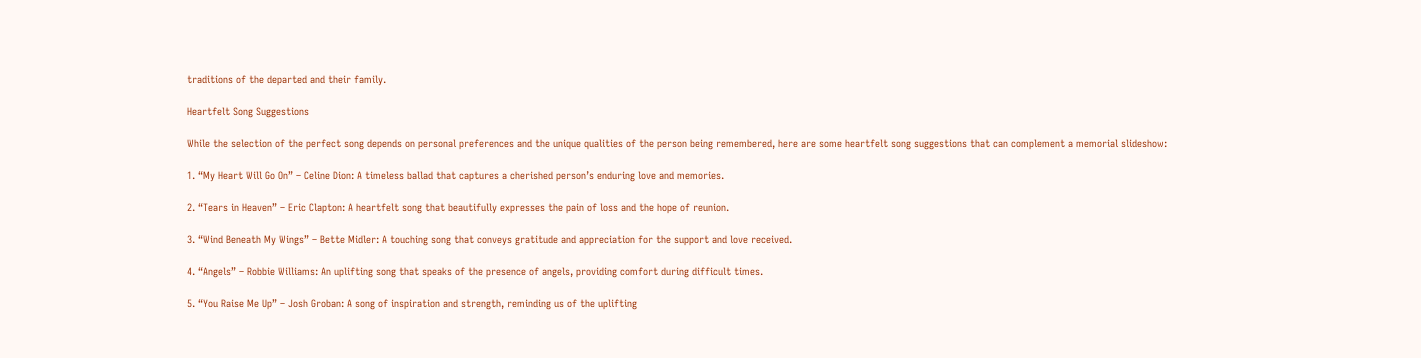traditions of the departed and their family.

Heartfelt Song Suggestions

While the selection of the perfect song depends on personal preferences and the unique qualities of the person being remembered, here are some heartfelt song suggestions that can complement a memorial slideshow:

1. “My Heart Will Go On” – Celine Dion: A timeless ballad that captures a cherished person’s enduring love and memories.

2. “Tears in Heaven” – Eric Clapton: A heartfelt song that beautifully expresses the pain of loss and the hope of reunion.

3. “Wind Beneath My Wings” – Bette Midler: A touching song that conveys gratitude and appreciation for the support and love received.

4. “Angels” – Robbie Williams: An uplifting song that speaks of the presence of angels, providing comfort during difficult times.

5. “You Raise Me Up” – Josh Groban: A song of inspiration and strength, reminding us of the uplifting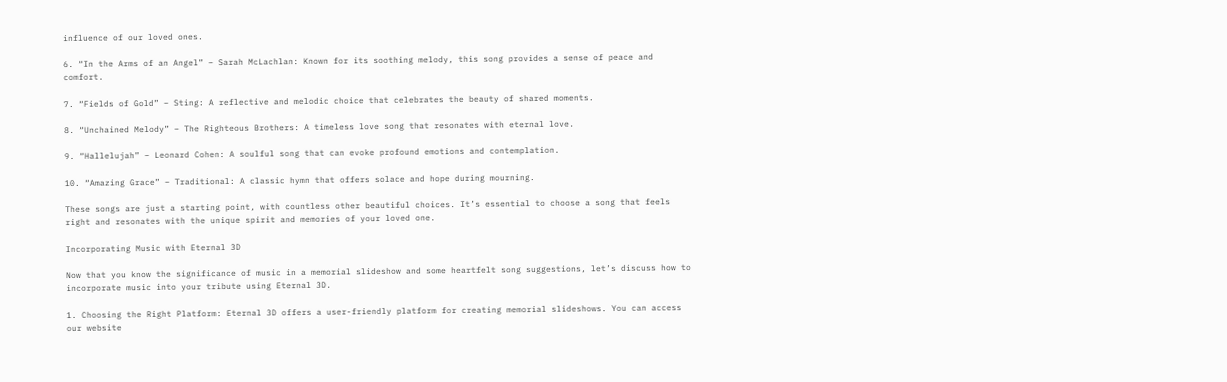influence of our loved ones.

6. “In the Arms of an Angel” – Sarah McLachlan: Known for its soothing melody, this song provides a sense of peace and comfort.

7. “Fields of Gold” – Sting: A reflective and melodic choice that celebrates the beauty of shared moments.

8. “Unchained Melody” – The Righteous Brothers: A timeless love song that resonates with eternal love.

9. “Hallelujah” – Leonard Cohen: A soulful song that can evoke profound emotions and contemplation.

10. “Amazing Grace” – Traditional: A classic hymn that offers solace and hope during mourning.

These songs are just a starting point, with countless other beautiful choices. It’s essential to choose a song that feels right and resonates with the unique spirit and memories of your loved one.

Incorporating Music with Eternal 3D

Now that you know the significance of music in a memorial slideshow and some heartfelt song suggestions, let’s discuss how to incorporate music into your tribute using Eternal 3D.

1. Choosing the Right Platform: Eternal 3D offers a user-friendly platform for creating memorial slideshows. You can access our website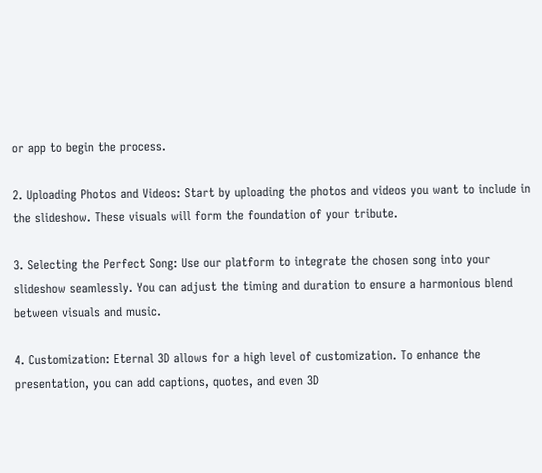or app to begin the process.

2. Uploading Photos and Videos: Start by uploading the photos and videos you want to include in the slideshow. These visuals will form the foundation of your tribute.

3. Selecting the Perfect Song: Use our platform to integrate the chosen song into your slideshow seamlessly. You can adjust the timing and duration to ensure a harmonious blend between visuals and music.

4. Customization: Eternal 3D allows for a high level of customization. To enhance the presentation, you can add captions, quotes, and even 3D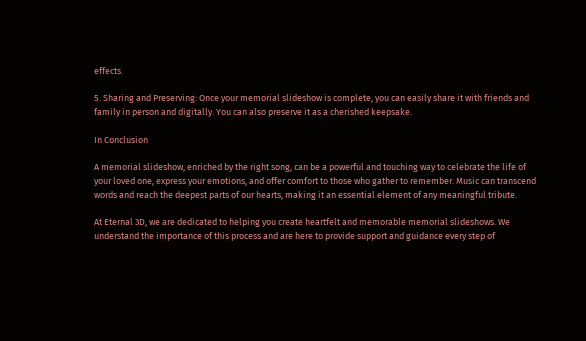effects.

5. Sharing and Preserving: Once your memorial slideshow is complete, you can easily share it with friends and family in person and digitally. You can also preserve it as a cherished keepsake.

In Conclusion

A memorial slideshow, enriched by the right song, can be a powerful and touching way to celebrate the life of your loved one, express your emotions, and offer comfort to those who gather to remember. Music can transcend words and reach the deepest parts of our hearts, making it an essential element of any meaningful tribute.

At Eternal 3D, we are dedicated to helping you create heartfelt and memorable memorial slideshows. We understand the importance of this process and are here to provide support and guidance every step of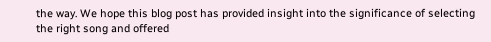the way. We hope this blog post has provided insight into the significance of selecting the right song and offered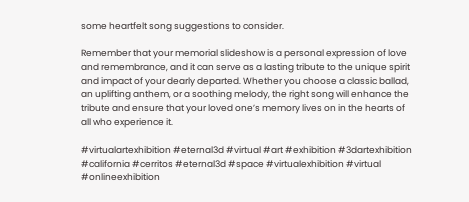some heartfelt song suggestions to consider.

Remember that your memorial slideshow is a personal expression of love and remembrance, and it can serve as a lasting tribute to the unique spirit and impact of your dearly departed. Whether you choose a classic ballad, an uplifting anthem, or a soothing melody, the right song will enhance the tribute and ensure that your loved one’s memory lives on in the hearts of all who experience it.

#virtualartexhibition #eternal3d #virtual #art #exhibition #3dartexhibition #california #cerritos #eternal3d #space #virtualexhibition #virtual #onlineexhibition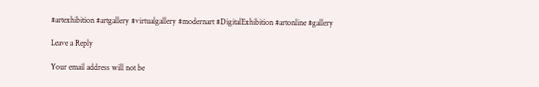#artexhibition #artgallery #virtualgallery #modernart #DigitalExhibition #artonline #gallery

Leave a Reply

Your email address will not be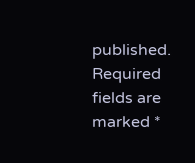published. Required fields are marked *